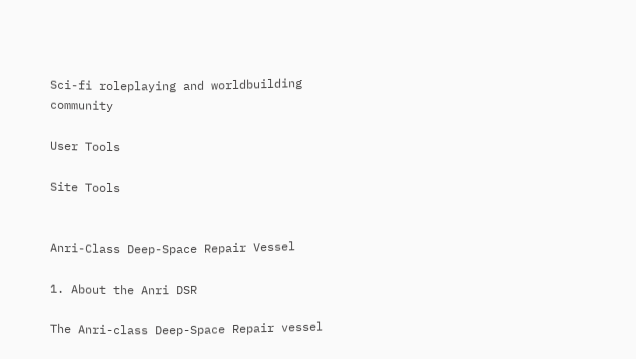Sci-fi roleplaying and worldbuilding community

User Tools

Site Tools


Anri-Class Deep-Space Repair Vessel

1. About the Anri DSR

The Anri-class Deep-Space Repair vessel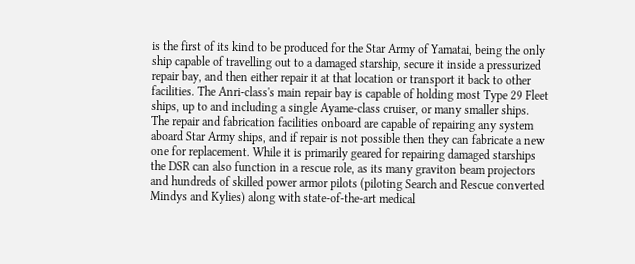is the first of its kind to be produced for the Star Army of Yamatai, being the only ship capable of travelling out to a damaged starship, secure it inside a pressurized repair bay, and then either repair it at that location or transport it back to other facilities. The Anri-class's main repair bay is capable of holding most Type 29 Fleet ships, up to and including a single Ayame-class cruiser, or many smaller ships. The repair and fabrication facilities onboard are capable of repairing any system aboard Star Army ships, and if repair is not possible then they can fabricate a new one for replacement. While it is primarily geared for repairing damaged starships the DSR can also function in a rescue role, as its many graviton beam projectors and hundreds of skilled power armor pilots (piloting Search and Rescue converted Mindys and Kylies) along with state-of-the-art medical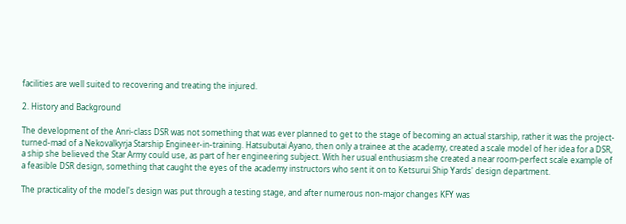facilities are well suited to recovering and treating the injured.

2. History and Background

The development of the Anri-class DSR was not something that was ever planned to get to the stage of becoming an actual starship, rather it was the project-turned-mad of a Nekovalkyrja Starship Engineer-in-training. Hatsubutai Ayano, then only a trainee at the academy, created a scale model of her idea for a DSR, a ship she believed the Star Army could use, as part of her engineering subject. With her usual enthusiasm she created a near room-perfect scale example of a feasible DSR design, something that caught the eyes of the academy instructors who sent it on to Ketsurui Ship Yards' design department.

The practicality of the model's design was put through a testing stage, and after numerous non-major changes KFY was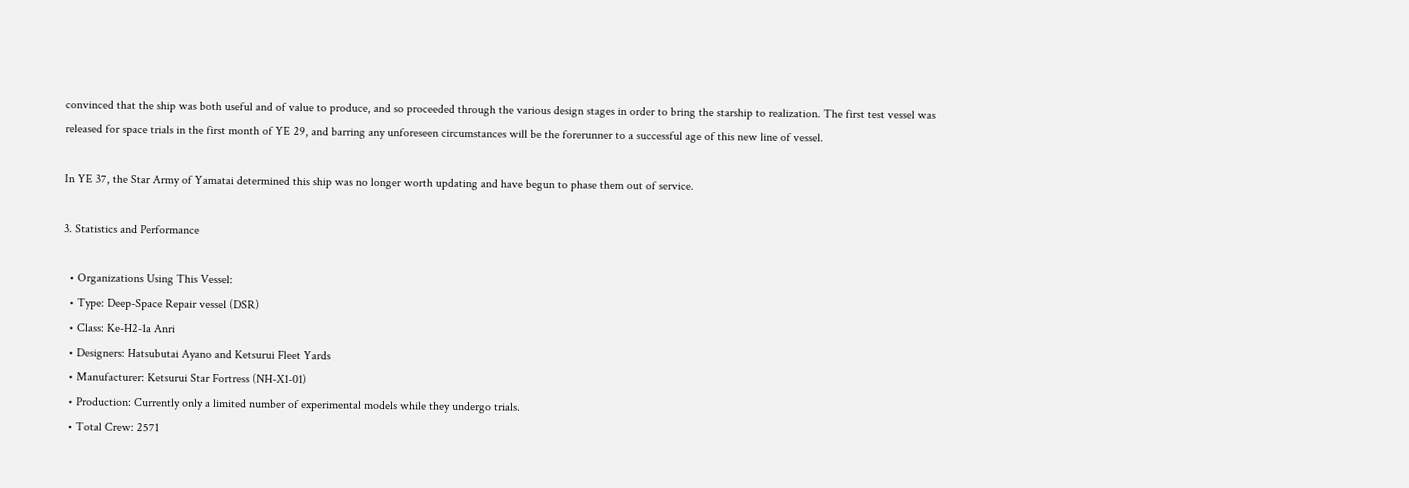convinced that the ship was both useful and of value to produce, and so proceeded through the various design stages in order to bring the starship to realization. The first test vessel was released for space trials in the first month of YE 29, and barring any unforeseen circumstances will be the forerunner to a successful age of this new line of vessel.

In YE 37, the Star Army of Yamatai determined this ship was no longer worth updating and have begun to phase them out of service.

3. Statistics and Performance

  • Organizations Using This Vessel:
  • Type: Deep-Space Repair vessel (DSR)
  • Class: Ke-H2-1a Anri
  • Designers: Hatsubutai Ayano and Ketsurui Fleet Yards
  • Manufacturer: Ketsurui Star Fortress (NH-X1-01)
  • Production: Currently only a limited number of experimental models while they undergo trials.
  • Total Crew: 2571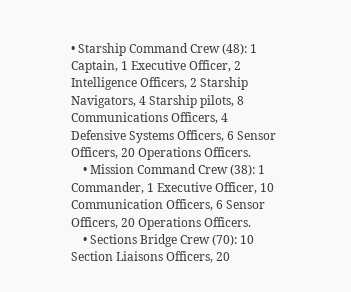• Starship Command Crew (48): 1 Captain, 1 Executive Officer, 2 Intelligence Officers, 2 Starship Navigators, 4 Starship pilots, 8 Communications Officers, 4 Defensive Systems Officers, 6 Sensor Officers, 20 Operations Officers.
    • Mission Command Crew (38): 1 Commander, 1 Executive Officer, 10 Communication Officers, 6 Sensor Officers, 20 Operations Officers.
    • Sections Bridge Crew (70): 10 Section Liaisons Officers, 20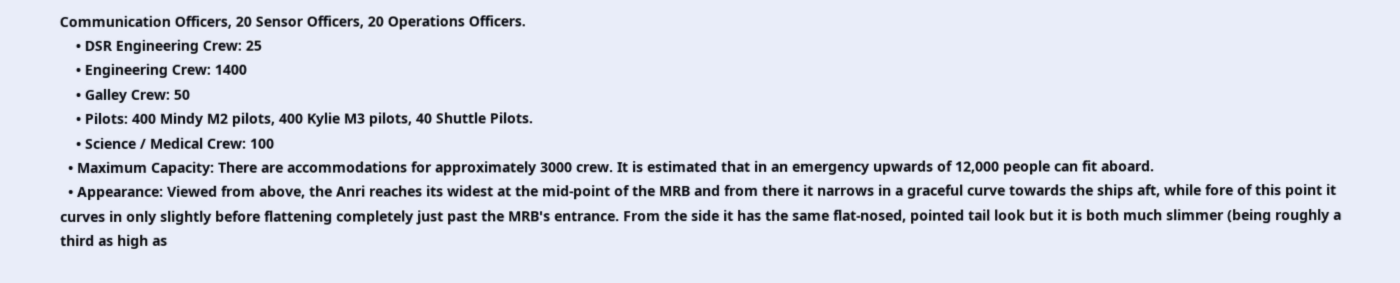Communication Officers, 20 Sensor Officers, 20 Operations Officers.
    • DSR Engineering Crew: 25
    • Engineering Crew: 1400
    • Galley Crew: 50
    • Pilots: 400 Mindy M2 pilots, 400 Kylie M3 pilots, 40 Shuttle Pilots.
    • Science / Medical Crew: 100
  • Maximum Capacity: There are accommodations for approximately 3000 crew. It is estimated that in an emergency upwards of 12,000 people can fit aboard.
  • Appearance: Viewed from above, the Anri reaches its widest at the mid-point of the MRB and from there it narrows in a graceful curve towards the ships aft, while fore of this point it curves in only slightly before flattening completely just past the MRB's entrance. From the side it has the same flat-nosed, pointed tail look but it is both much slimmer (being roughly a third as high as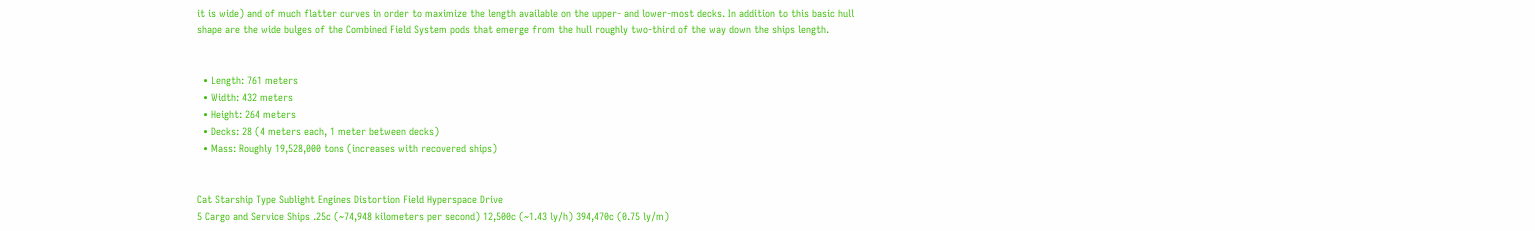it is wide) and of much flatter curves in order to maximize the length available on the upper- and lower-most decks. In addition to this basic hull shape are the wide bulges of the Combined Field System pods that emerge from the hull roughly two-third of the way down the ships length.


  • Length: 761 meters
  • Width: 432 meters
  • Height: 264 meters
  • Decks: 28 (4 meters each, 1 meter between decks)
  • Mass: Roughly 19,528,000 tons (increases with recovered ships)


Cat Starship Type Sublight Engines Distortion Field Hyperspace Drive
5 Cargo and Service Ships .25c (~74,948 kilometers per second) 12,500c (~1.43 ly/h) 394,470c (0.75 ly/m)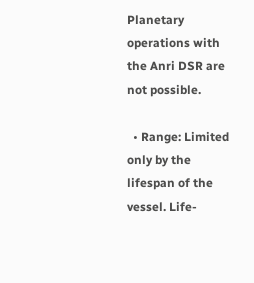Planetary operations with the Anri DSR are not possible.

  • Range: Limited only by the lifespan of the vessel. Life-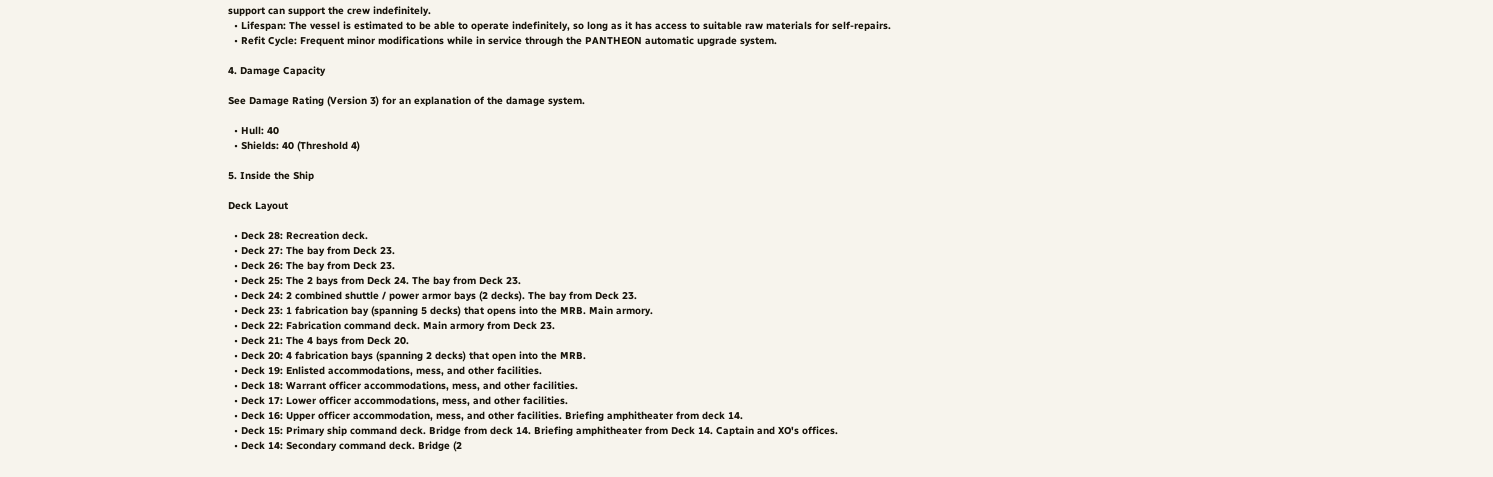support can support the crew indefinitely.
  • Lifespan: The vessel is estimated to be able to operate indefinitely, so long as it has access to suitable raw materials for self-repairs.
  • Refit Cycle: Frequent minor modifications while in service through the PANTHEON automatic upgrade system.

4. Damage Capacity

See Damage Rating (Version 3) for an explanation of the damage system.

  • Hull: 40
  • Shields: 40 (Threshold 4)

5. Inside the Ship

Deck Layout

  • Deck 28: Recreation deck.
  • Deck 27: The bay from Deck 23.
  • Deck 26: The bay from Deck 23.
  • Deck 25: The 2 bays from Deck 24. The bay from Deck 23.
  • Deck 24: 2 combined shuttle / power armor bays (2 decks). The bay from Deck 23.
  • Deck 23: 1 fabrication bay (spanning 5 decks) that opens into the MRB. Main armory.
  • Deck 22: Fabrication command deck. Main armory from Deck 23.
  • Deck 21: The 4 bays from Deck 20.
  • Deck 20: 4 fabrication bays (spanning 2 decks) that open into the MRB.
  • Deck 19: Enlisted accommodations, mess, and other facilities.
  • Deck 18: Warrant officer accommodations, mess, and other facilities.
  • Deck 17: Lower officer accommodations, mess, and other facilities.
  • Deck 16: Upper officer accommodation, mess, and other facilities. Briefing amphitheater from deck 14.
  • Deck 15: Primary ship command deck. Bridge from deck 14. Briefing amphitheater from Deck 14. Captain and XO's offices.
  • Deck 14: Secondary command deck. Bridge (2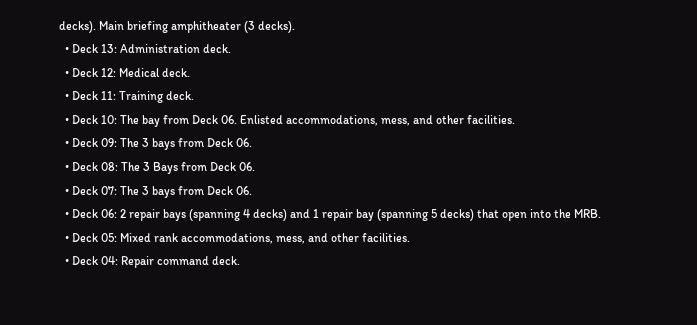decks). Main briefing amphitheater (3 decks).
  • Deck 13: Administration deck.
  • Deck 12: Medical deck.
  • Deck 11: Training deck.
  • Deck 10: The bay from Deck 06. Enlisted accommodations, mess, and other facilities.
  • Deck 09: The 3 bays from Deck 06.
  • Deck 08: The 3 Bays from Deck 06.
  • Deck 07: The 3 bays from Deck 06.
  • Deck 06: 2 repair bays (spanning 4 decks) and 1 repair bay (spanning 5 decks) that open into the MRB.
  • Deck 05: Mixed rank accommodations, mess, and other facilities.
  • Deck 04: Repair command deck.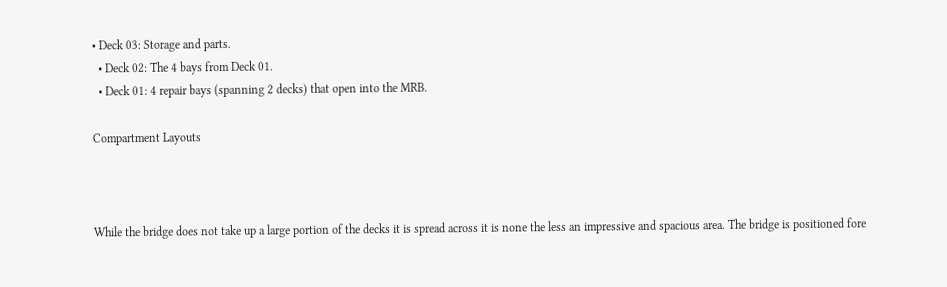• Deck 03: Storage and parts.
  • Deck 02: The 4 bays from Deck 01.
  • Deck 01: 4 repair bays (spanning 2 decks) that open into the MRB.

Compartment Layouts



While the bridge does not take up a large portion of the decks it is spread across it is none the less an impressive and spacious area. The bridge is positioned fore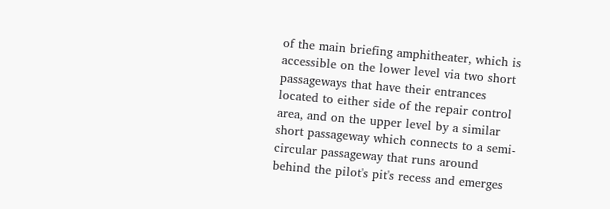of the main briefing amphitheater, which is accessible on the lower level via two short passageways that have their entrances located to either side of the repair control area, and on the upper level by a similar short passageway which connects to a semi-circular passageway that runs around behind the pilot's pit's recess and emerges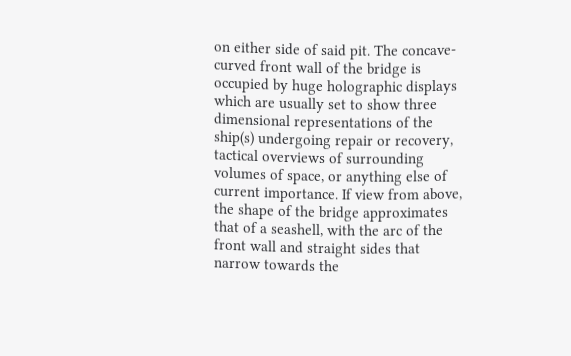on either side of said pit. The concave-curved front wall of the bridge is occupied by huge holographic displays which are usually set to show three dimensional representations of the ship(s) undergoing repair or recovery, tactical overviews of surrounding volumes of space, or anything else of current importance. If view from above, the shape of the bridge approximates that of a seashell, with the arc of the front wall and straight sides that narrow towards the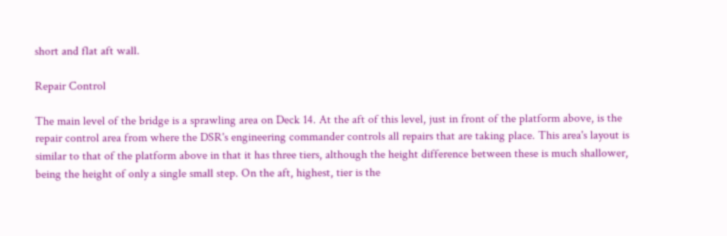short and flat aft wall.

Repair Control

The main level of the bridge is a sprawling area on Deck 14. At the aft of this level, just in front of the platform above, is the repair control area from where the DSR's engineering commander controls all repairs that are taking place. This area's layout is similar to that of the platform above in that it has three tiers, although the height difference between these is much shallower, being the height of only a single small step. On the aft, highest, tier is the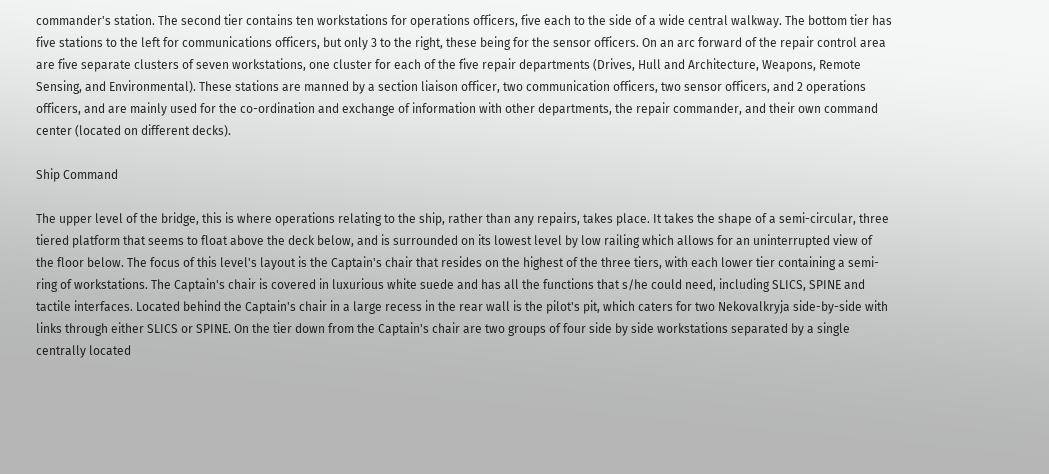commander's station. The second tier contains ten workstations for operations officers, five each to the side of a wide central walkway. The bottom tier has five stations to the left for communications officers, but only 3 to the right, these being for the sensor officers. On an arc forward of the repair control area are five separate clusters of seven workstations, one cluster for each of the five repair departments (Drives, Hull and Architecture, Weapons, Remote Sensing, and Environmental). These stations are manned by a section liaison officer, two communication officers, two sensor officers, and 2 operations officers, and are mainly used for the co-ordination and exchange of information with other departments, the repair commander, and their own command center (located on different decks).

Ship Command

The upper level of the bridge, this is where operations relating to the ship, rather than any repairs, takes place. It takes the shape of a semi-circular, three tiered platform that seems to float above the deck below, and is surrounded on its lowest level by low railing which allows for an uninterrupted view of the floor below. The focus of this level's layout is the Captain's chair that resides on the highest of the three tiers, with each lower tier containing a semi-ring of workstations. The Captain's chair is covered in luxurious white suede and has all the functions that s/he could need, including SLICS, SPINE and tactile interfaces. Located behind the Captain's chair in a large recess in the rear wall is the pilot's pit, which caters for two Nekovalkryja side-by-side with links through either SLICS or SPINE. On the tier down from the Captain's chair are two groups of four side by side workstations separated by a single centrally located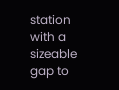station with a sizeable gap to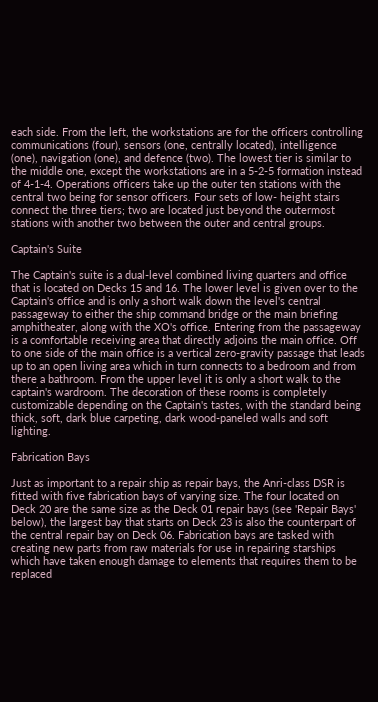each side. From the left, the workstations are for the officers controlling communications (four), sensors (one, centrally located), intelligence (one), navigation (one), and defence (two). The lowest tier is similar to the middle one, except the workstations are in a 5-2-5 formation instead of 4-1-4. Operations officers take up the outer ten stations with the central two being for sensor officers. Four sets of low- height stairs connect the three tiers; two are located just beyond the outermost stations with another two between the outer and central groups.

Captain's Suite

The Captain's suite is a dual-level combined living quarters and office that is located on Decks 15 and 16. The lower level is given over to the Captain's office and is only a short walk down the level's central passageway to either the ship command bridge or the main briefing amphitheater, along with the XO's office. Entering from the passageway is a comfortable receiving area that directly adjoins the main office. Off to one side of the main office is a vertical zero-gravity passage that leads up to an open living area which in turn connects to a bedroom and from there a bathroom. From the upper level it is only a short walk to the captain's wardroom. The decoration of these rooms is completely customizable depending on the Captain's tastes, with the standard being thick, soft, dark blue carpeting, dark wood-paneled walls and soft lighting.

Fabrication Bays

Just as important to a repair ship as repair bays, the Anri-class DSR is fitted with five fabrication bays of varying size. The four located on Deck 20 are the same size as the Deck 01 repair bays (see 'Repair Bays' below), the largest bay that starts on Deck 23 is also the counterpart of the central repair bay on Deck 06. Fabrication bays are tasked with creating new parts from raw materials for use in repairing starships which have taken enough damage to elements that requires them to be replaced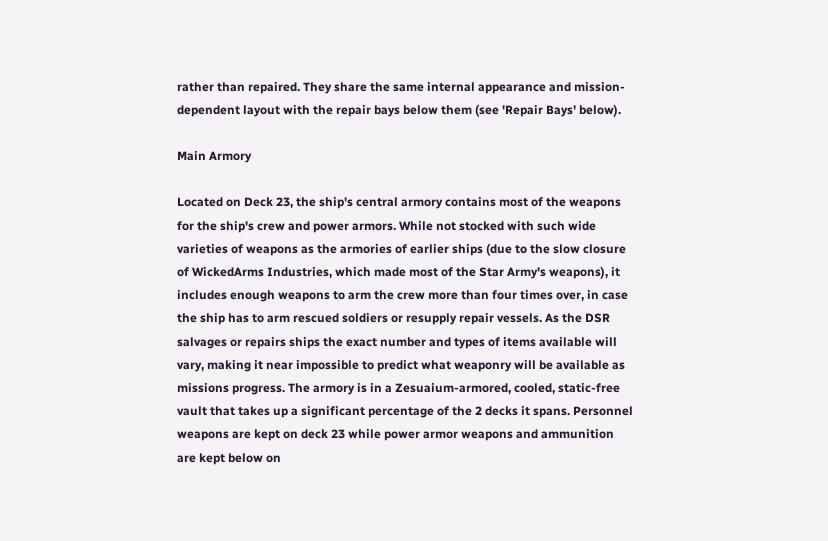rather than repaired. They share the same internal appearance and mission-dependent layout with the repair bays below them (see 'Repair Bays' below).

Main Armory

Located on Deck 23, the ship's central armory contains most of the weapons for the ship's crew and power armors. While not stocked with such wide varieties of weapons as the armories of earlier ships (due to the slow closure of WickedArms Industries, which made most of the Star Army's weapons), it includes enough weapons to arm the crew more than four times over, in case the ship has to arm rescued soldiers or resupply repair vessels. As the DSR salvages or repairs ships the exact number and types of items available will vary, making it near impossible to predict what weaponry will be available as missions progress. The armory is in a Zesuaium-armored, cooled, static-free vault that takes up a significant percentage of the 2 decks it spans. Personnel weapons are kept on deck 23 while power armor weapons and ammunition are kept below on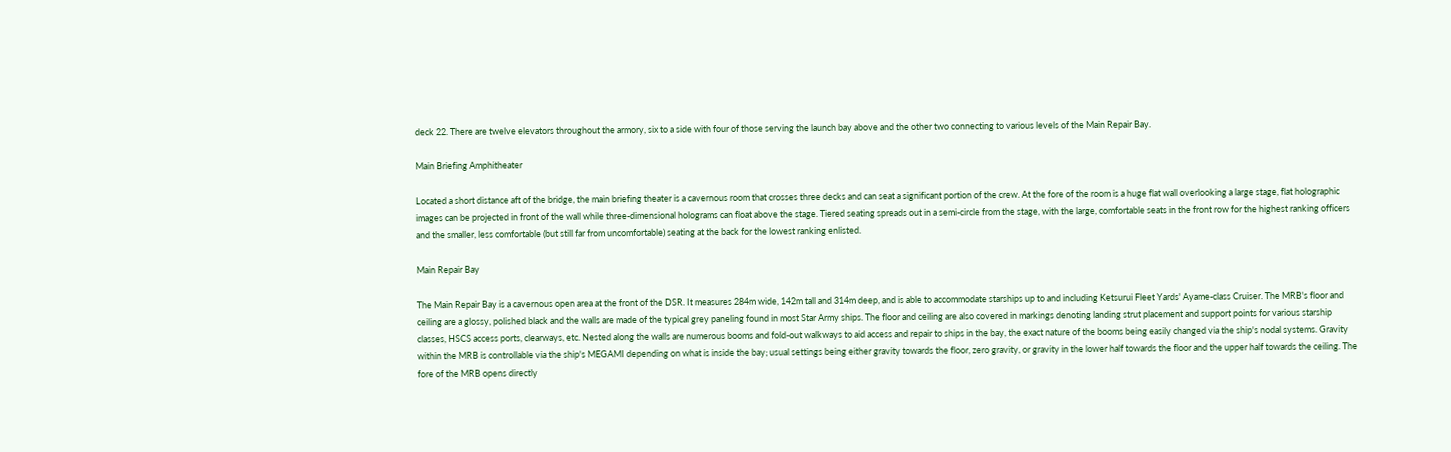deck 22. There are twelve elevators throughout the armory, six to a side with four of those serving the launch bay above and the other two connecting to various levels of the Main Repair Bay.

Main Briefing Amphitheater

Located a short distance aft of the bridge, the main briefing theater is a cavernous room that crosses three decks and can seat a significant portion of the crew. At the fore of the room is a huge flat wall overlooking a large stage, flat holographic images can be projected in front of the wall while three-dimensional holograms can float above the stage. Tiered seating spreads out in a semi-circle from the stage, with the large, comfortable seats in the front row for the highest ranking officers and the smaller, less comfortable (but still far from uncomfortable) seating at the back for the lowest ranking enlisted.

Main Repair Bay

The Main Repair Bay is a cavernous open area at the front of the DSR. It measures 284m wide, 142m tall and 314m deep, and is able to accommodate starships up to and including Ketsurui Fleet Yards' Ayame-class Cruiser. The MRB's floor and ceiling are a glossy, polished black and the walls are made of the typical grey paneling found in most Star Army ships. The floor and ceiling are also covered in markings denoting landing strut placement and support points for various starship classes, HSCS access ports, clearways, etc. Nested along the walls are numerous booms and fold-out walkways to aid access and repair to ships in the bay, the exact nature of the booms being easily changed via the ship's nodal systems. Gravity within the MRB is controllable via the ship's MEGAMI depending on what is inside the bay; usual settings being either gravity towards the floor, zero gravity, or gravity in the lower half towards the floor and the upper half towards the ceiling. The fore of the MRB opens directly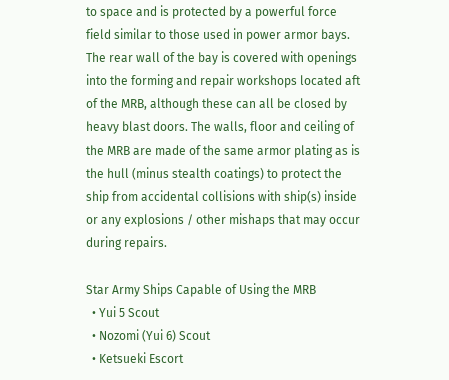to space and is protected by a powerful force field similar to those used in power armor bays. The rear wall of the bay is covered with openings into the forming and repair workshops located aft of the MRB, although these can all be closed by heavy blast doors. The walls, floor and ceiling of the MRB are made of the same armor plating as is the hull (minus stealth coatings) to protect the ship from accidental collisions with ship(s) inside or any explosions / other mishaps that may occur during repairs.

Star Army Ships Capable of Using the MRB
  • Yui 5 Scout
  • Nozomi (Yui 6) Scout
  • Ketsueki Escort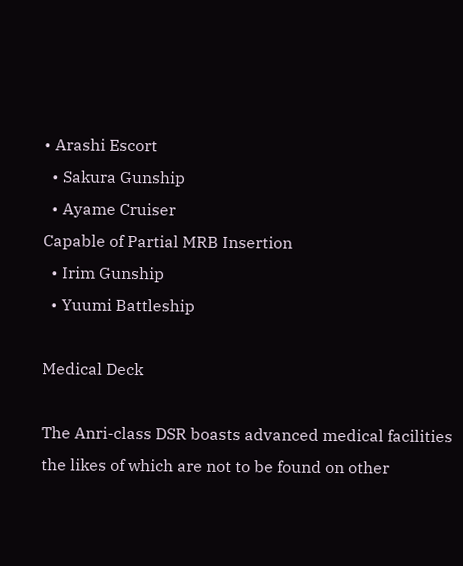• Arashi Escort
  • Sakura Gunship
  • Ayame Cruiser
Capable of Partial MRB Insertion
  • Irim Gunship
  • Yuumi Battleship

Medical Deck

The Anri-class DSR boasts advanced medical facilities the likes of which are not to be found on other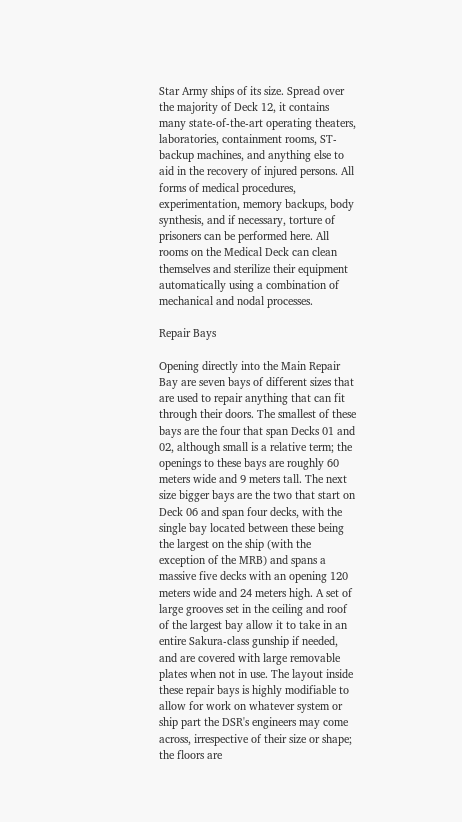Star Army ships of its size. Spread over the majority of Deck 12, it contains many state-of-the-art operating theaters, laboratories, containment rooms, ST-backup machines, and anything else to aid in the recovery of injured persons. All forms of medical procedures, experimentation, memory backups, body synthesis, and if necessary, torture of prisoners can be performed here. All rooms on the Medical Deck can clean themselves and sterilize their equipment automatically using a combination of mechanical and nodal processes.

Repair Bays

Opening directly into the Main Repair Bay are seven bays of different sizes that are used to repair anything that can fit through their doors. The smallest of these bays are the four that span Decks 01 and 02, although small is a relative term; the openings to these bays are roughly 60 meters wide and 9 meters tall. The next size bigger bays are the two that start on Deck 06 and span four decks, with the single bay located between these being the largest on the ship (with the exception of the MRB) and spans a massive five decks with an opening 120 meters wide and 24 meters high. A set of large grooves set in the ceiling and roof of the largest bay allow it to take in an entire Sakura-class gunship if needed, and are covered with large removable plates when not in use. The layout inside these repair bays is highly modifiable to allow for work on whatever system or ship part the DSR's engineers may come across, irrespective of their size or shape; the floors are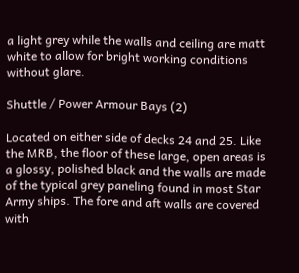a light grey while the walls and ceiling are matt white to allow for bright working conditions without glare.

Shuttle / Power Armour Bays (2)

Located on either side of decks 24 and 25. Like the MRB, the floor of these large, open areas is a glossy, polished black and the walls are made of the typical grey paneling found in most Star Army ships. The fore and aft walls are covered with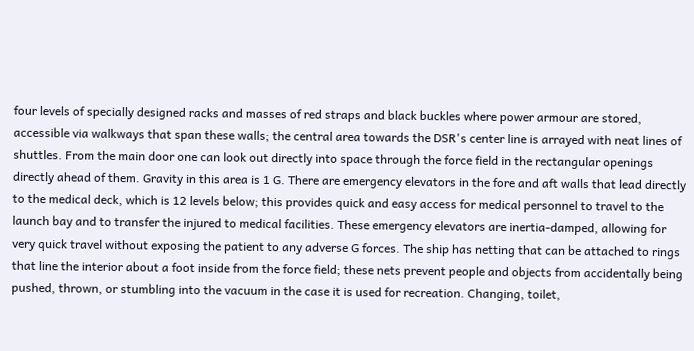four levels of specially designed racks and masses of red straps and black buckles where power armour are stored, accessible via walkways that span these walls; the central area towards the DSR's center line is arrayed with neat lines of shuttles. From the main door one can look out directly into space through the force field in the rectangular openings directly ahead of them. Gravity in this area is 1 G. There are emergency elevators in the fore and aft walls that lead directly to the medical deck, which is 12 levels below; this provides quick and easy access for medical personnel to travel to the launch bay and to transfer the injured to medical facilities. These emergency elevators are inertia-damped, allowing for very quick travel without exposing the patient to any adverse G forces. The ship has netting that can be attached to rings that line the interior about a foot inside from the force field; these nets prevent people and objects from accidentally being pushed, thrown, or stumbling into the vacuum in the case it is used for recreation. Changing, toilet,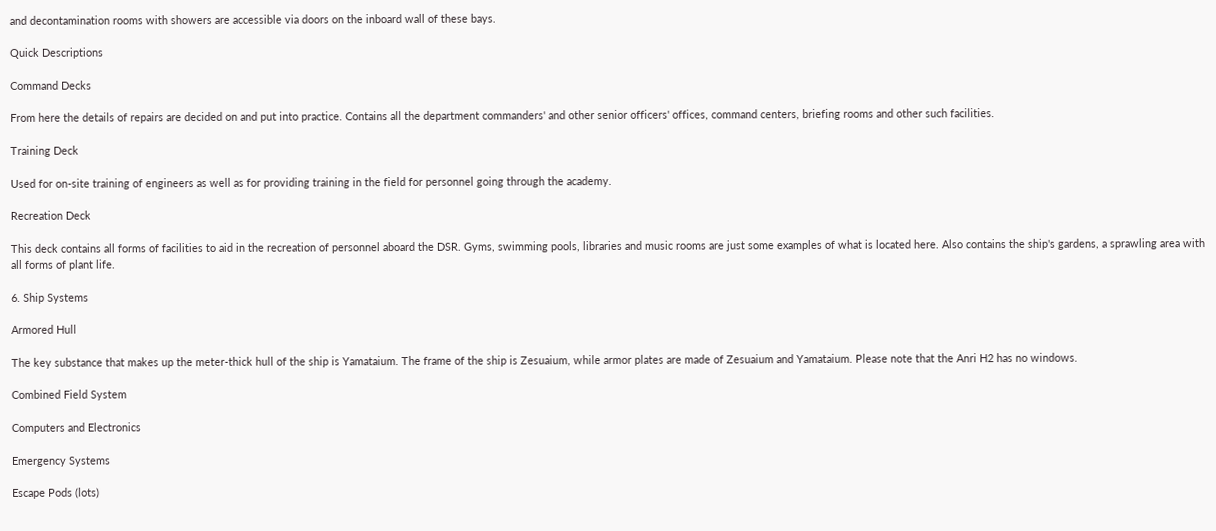and decontamination rooms with showers are accessible via doors on the inboard wall of these bays.

Quick Descriptions

Command Decks

From here the details of repairs are decided on and put into practice. Contains all the department commanders' and other senior officers' offices, command centers, briefing rooms and other such facilities.

Training Deck

Used for on-site training of engineers as well as for providing training in the field for personnel going through the academy.

Recreation Deck

This deck contains all forms of facilities to aid in the recreation of personnel aboard the DSR. Gyms, swimming pools, libraries and music rooms are just some examples of what is located here. Also contains the ship's gardens, a sprawling area with all forms of plant life.

6. Ship Systems

Armored Hull

The key substance that makes up the meter-thick hull of the ship is Yamataium. The frame of the ship is Zesuaium, while armor plates are made of Zesuaium and Yamataium. Please note that the Anri H2 has no windows.

Combined Field System

Computers and Electronics

Emergency Systems

Escape Pods (lots)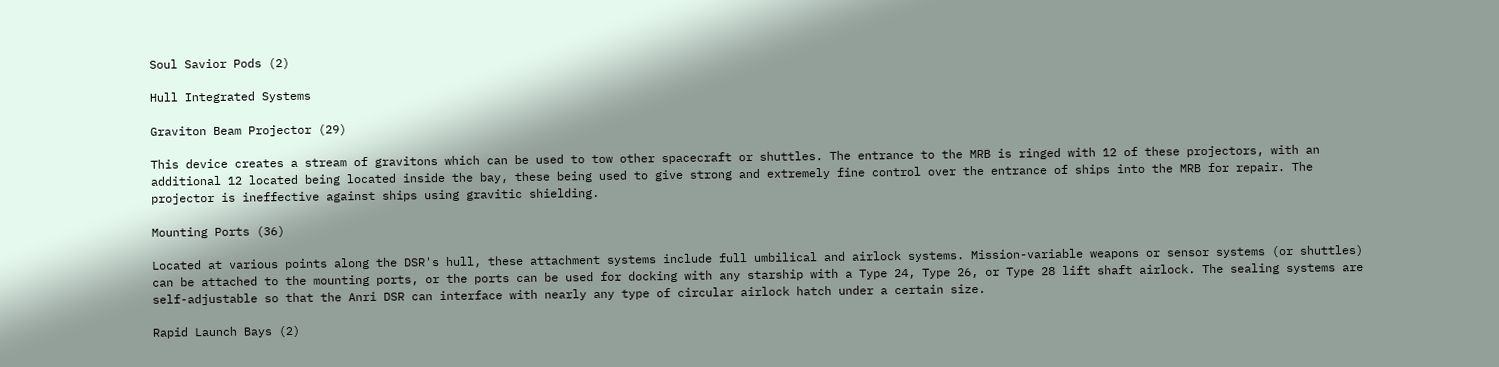Soul Savior Pods (2)

Hull Integrated Systems

Graviton Beam Projector (29)

This device creates a stream of gravitons which can be used to tow other spacecraft or shuttles. The entrance to the MRB is ringed with 12 of these projectors, with an additional 12 located being located inside the bay, these being used to give strong and extremely fine control over the entrance of ships into the MRB for repair. The projector is ineffective against ships using gravitic shielding.

Mounting Ports (36)

Located at various points along the DSR's hull, these attachment systems include full umbilical and airlock systems. Mission-variable weapons or sensor systems (or shuttles) can be attached to the mounting ports, or the ports can be used for docking with any starship with a Type 24, Type 26, or Type 28 lift shaft airlock. The sealing systems are self-adjustable so that the Anri DSR can interface with nearly any type of circular airlock hatch under a certain size.

Rapid Launch Bays (2)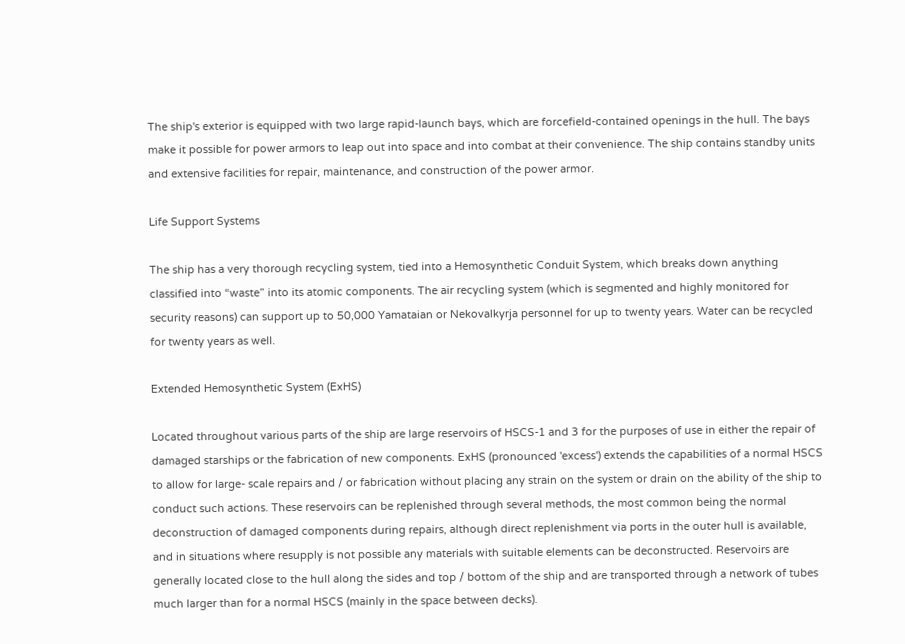The ship's exterior is equipped with two large rapid-launch bays, which are forcefield-contained openings in the hull. The bays make it possible for power armors to leap out into space and into combat at their convenience. The ship contains standby units and extensive facilities for repair, maintenance, and construction of the power armor.

Life Support Systems

The ship has a very thorough recycling system, tied into a Hemosynthetic Conduit System, which breaks down anything classified into “waste” into its atomic components. The air recycling system (which is segmented and highly monitored for security reasons) can support up to 50,000 Yamataian or Nekovalkyrja personnel for up to twenty years. Water can be recycled for twenty years as well.

Extended Hemosynthetic System (ExHS)

Located throughout various parts of the ship are large reservoirs of HSCS-1 and 3 for the purposes of use in either the repair of damaged starships or the fabrication of new components. ExHS (pronounced 'excess') extends the capabilities of a normal HSCS to allow for large- scale repairs and / or fabrication without placing any strain on the system or drain on the ability of the ship to conduct such actions. These reservoirs can be replenished through several methods, the most common being the normal deconstruction of damaged components during repairs, although direct replenishment via ports in the outer hull is available, and in situations where resupply is not possible any materials with suitable elements can be deconstructed. Reservoirs are generally located close to the hull along the sides and top / bottom of the ship and are transported through a network of tubes much larger than for a normal HSCS (mainly in the space between decks).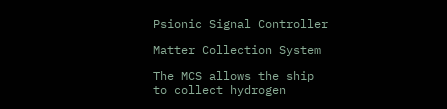Psionic Signal Controller

Matter Collection System

The MCS allows the ship to collect hydrogen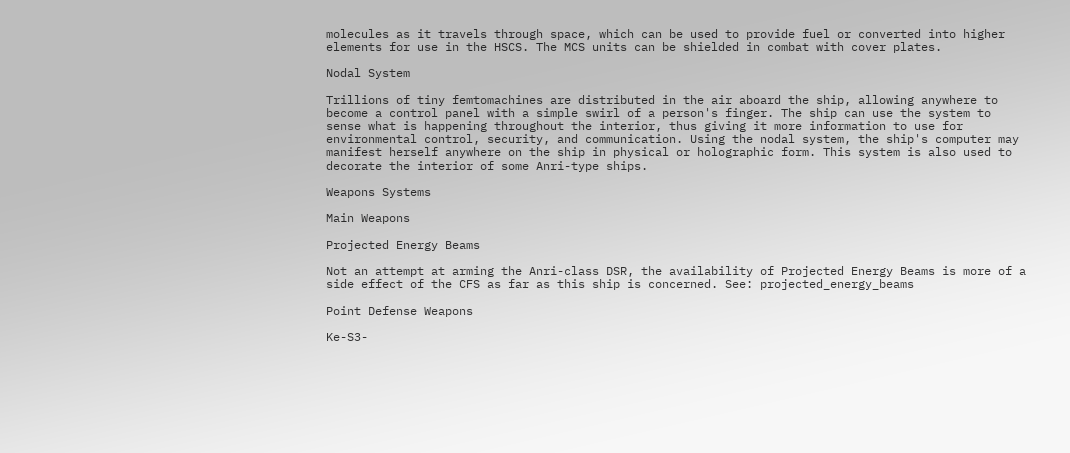molecules as it travels through space, which can be used to provide fuel or converted into higher elements for use in the HSCS. The MCS units can be shielded in combat with cover plates.

Nodal System

Trillions of tiny femtomachines are distributed in the air aboard the ship, allowing anywhere to become a control panel with a simple swirl of a person's finger. The ship can use the system to sense what is happening throughout the interior, thus giving it more information to use for environmental control, security, and communication. Using the nodal system, the ship's computer may manifest herself anywhere on the ship in physical or holographic form. This system is also used to decorate the interior of some Anri-type ships.

Weapons Systems

Main Weapons

Projected Energy Beams

Not an attempt at arming the Anri-class DSR, the availability of Projected Energy Beams is more of a side effect of the CFS as far as this ship is concerned. See: projected_energy_beams

Point Defense Weapons

Ke-S3-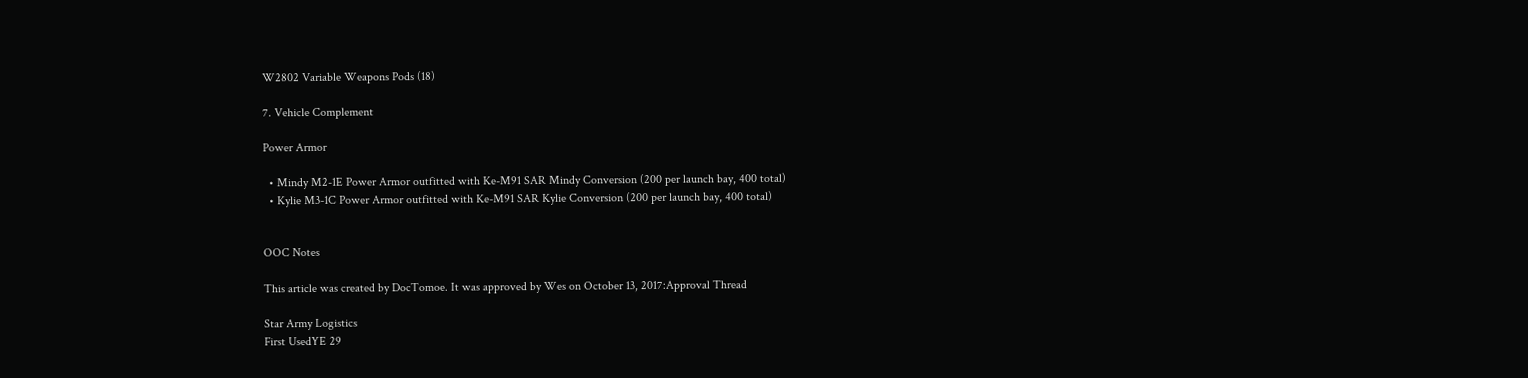W2802 Variable Weapons Pods (18)

7. Vehicle Complement

Power Armor

  • Mindy M2-1E Power Armor outfitted with Ke-M91 SAR Mindy Conversion (200 per launch bay, 400 total)
  • Kylie M3-1C Power Armor outfitted with Ke-M91 SAR Kylie Conversion (200 per launch bay, 400 total)


OOC Notes

This article was created by DocTomoe. It was approved by Wes on October 13, 2017:Approval Thread

Star Army Logistics
First UsedYE 29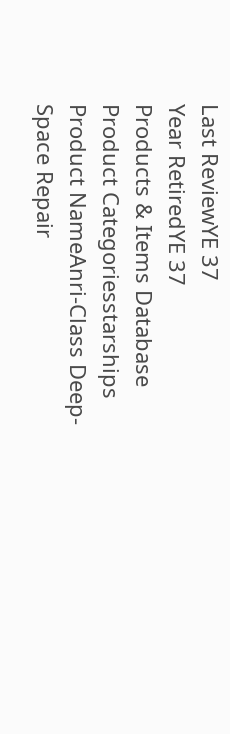Last ReviewYE 37
Year RetiredYE 37
Products & Items Database
Product Categoriesstarships
Product NameAnri-Class Deep-Space Repair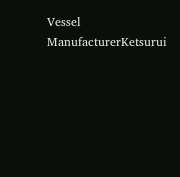Vessel
ManufacturerKetsurui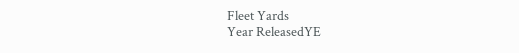Fleet Yards
Year ReleasedYE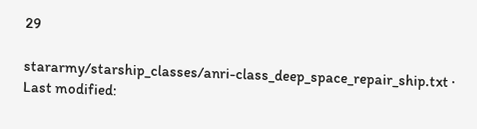29

stararmy/starship_classes/anri-class_deep_space_repair_ship.txt · Last modified: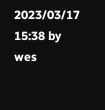2023/03/17 15:38 by wes